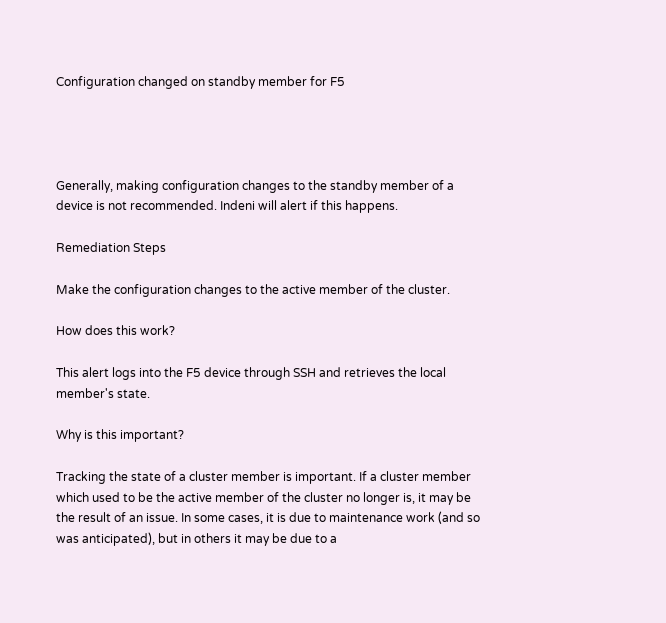Configuration changed on standby member for F5




Generally, making configuration changes to the standby member of a device is not recommended. Indeni will alert if this happens.

Remediation Steps

Make the configuration changes to the active member of the cluster.

How does this work?

This alert logs into the F5 device through SSH and retrieves the local member's state.

Why is this important?

Tracking the state of a cluster member is important. If a cluster member which used to be the active member of the cluster no longer is, it may be the result of an issue. In some cases, it is due to maintenance work (and so was anticipated), but in others it may be due to a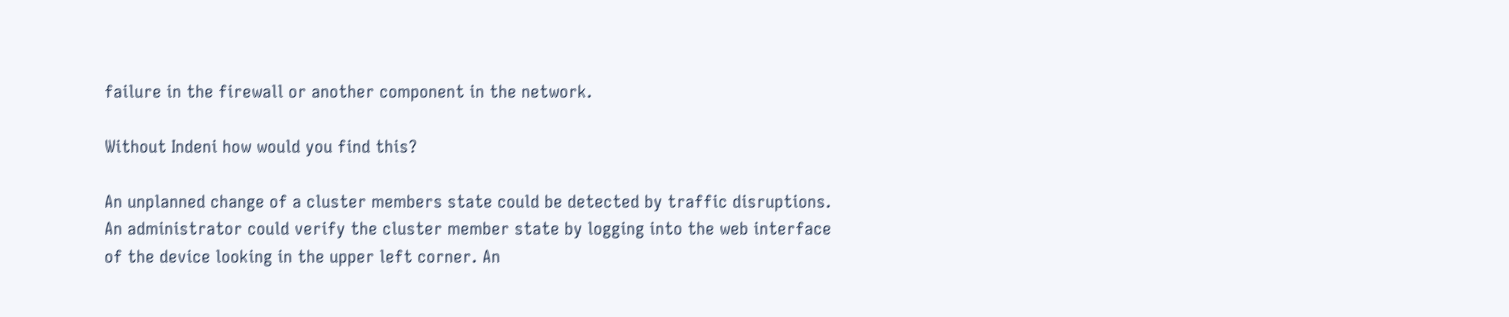failure in the firewall or another component in the network.

Without Indeni how would you find this?

An unplanned change of a cluster members state could be detected by traffic disruptions. An administrator could verify the cluster member state by logging into the web interface of the device looking in the upper left corner. An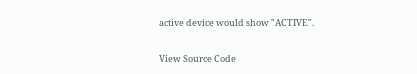active device would show "ACTIVE".

View Source Code